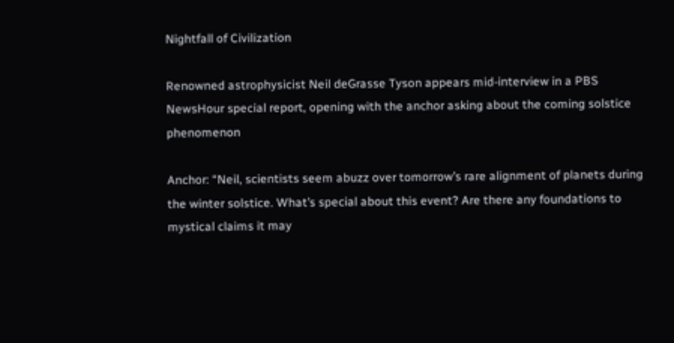Nightfall of Civilization

Renowned astrophysicist Neil deGrasse Tyson appears mid-interview in a PBS NewsHour special report, opening with the anchor asking about the coming solstice phenomenon

Anchor: “Neil, scientists seem abuzz over tomorrow’s rare alignment of planets during the winter solstice. What’s special about this event? Are there any foundations to mystical claims it may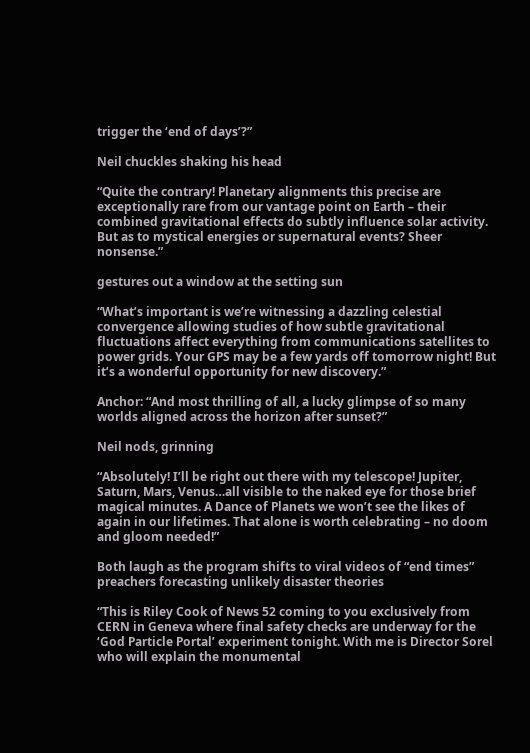trigger the ‘end of days’?”

Neil chuckles shaking his head

“Quite the contrary! Planetary alignments this precise are exceptionally rare from our vantage point on Earth – their combined gravitational effects do subtly influence solar activity. But as to mystical energies or supernatural events? Sheer nonsense.”

gestures out a window at the setting sun

“What’s important is we’re witnessing a dazzling celestial convergence allowing studies of how subtle gravitational fluctuations affect everything from communications satellites to power grids. Your GPS may be a few yards off tomorrow night! But it’s a wonderful opportunity for new discovery.”

Anchor: “And most thrilling of all, a lucky glimpse of so many worlds aligned across the horizon after sunset?”

Neil nods, grinning

“Absolutely! I’ll be right out there with my telescope! Jupiter, Saturn, Mars, Venus…all visible to the naked eye for those brief magical minutes. A Dance of Planets we won’t see the likes of again in our lifetimes. That alone is worth celebrating – no doom and gloom needed!”

Both laugh as the program shifts to viral videos of “end times” preachers forecasting unlikely disaster theories

“This is Riley Cook of News 52 coming to you exclusively from CERN in Geneva where final safety checks are underway for the ‘God Particle Portal’ experiment tonight. With me is Director Sorel who will explain the monumental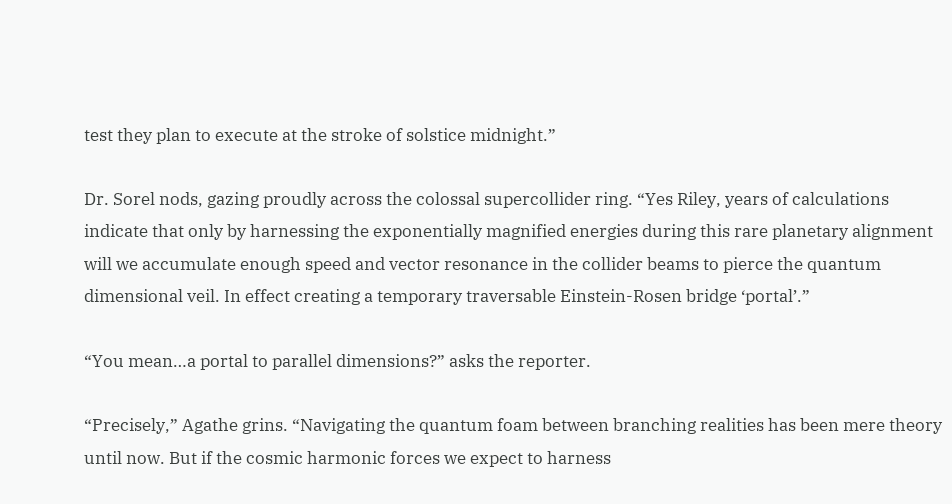test they plan to execute at the stroke of solstice midnight.”

Dr. Sorel nods, gazing proudly across the colossal supercollider ring. “Yes Riley, years of calculations indicate that only by harnessing the exponentially magnified energies during this rare planetary alignment will we accumulate enough speed and vector resonance in the collider beams to pierce the quantum dimensional veil. In effect creating a temporary traversable Einstein-Rosen bridge ‘portal’.”

“You mean…a portal to parallel dimensions?” asks the reporter.

“Precisely,” Agathe grins. “Navigating the quantum foam between branching realities has been mere theory until now. But if the cosmic harmonic forces we expect to harness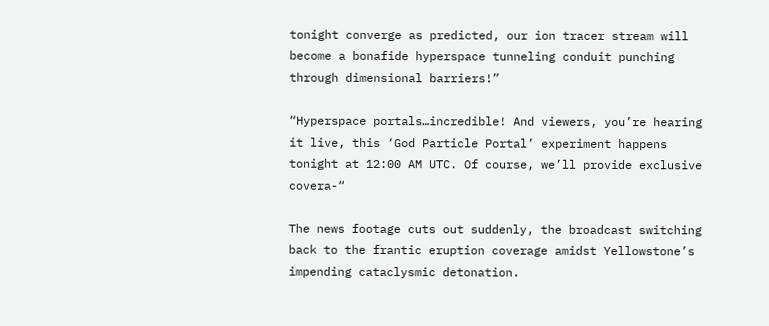tonight converge as predicted, our ion tracer stream will become a bonafide hyperspace tunneling conduit punching through dimensional barriers!”

“Hyperspace portals…incredible! And viewers, you’re hearing it live, this ‘God Particle Portal’ experiment happens tonight at 12:00 AM UTC. Of course, we’ll provide exclusive covera-“

The news footage cuts out suddenly, the broadcast switching back to the frantic eruption coverage amidst Yellowstone’s impending cataclysmic detonation.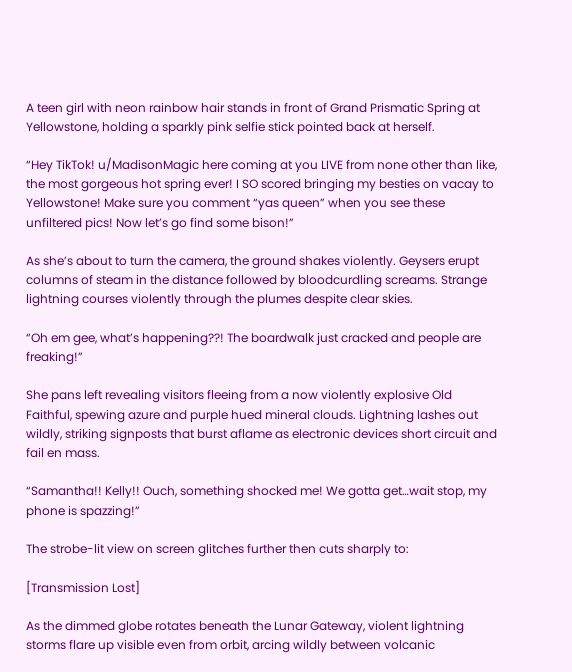A teen girl with neon rainbow hair stands in front of Grand Prismatic Spring at Yellowstone, holding a sparkly pink selfie stick pointed back at herself.

“Hey TikTok! u/MadisonMagic here coming at you LIVE from none other than like, the most gorgeous hot spring ever! I SO scored bringing my besties on vacay to Yellowstone! Make sure you comment “yas queen” when you see these unfiltered pics! Now let’s go find some bison!”

As she’s about to turn the camera, the ground shakes violently. Geysers erupt columns of steam in the distance followed by bloodcurdling screams. Strange lightning courses violently through the plumes despite clear skies.

“Oh em gee, what’s happening??! The boardwalk just cracked and people are freaking!”

She pans left revealing visitors fleeing from a now violently explosive Old Faithful, spewing azure and purple hued mineral clouds. Lightning lashes out wildly, striking signposts that burst aflame as electronic devices short circuit and fail en mass.

“Samantha!! Kelly!! Ouch, something shocked me! We gotta get…wait stop, my phone is spazzing!”

The strobe-lit view on screen glitches further then cuts sharply to:

[Transmission Lost]

As the dimmed globe rotates beneath the Lunar Gateway, violent lightning storms flare up visible even from orbit, arcing wildly between volcanic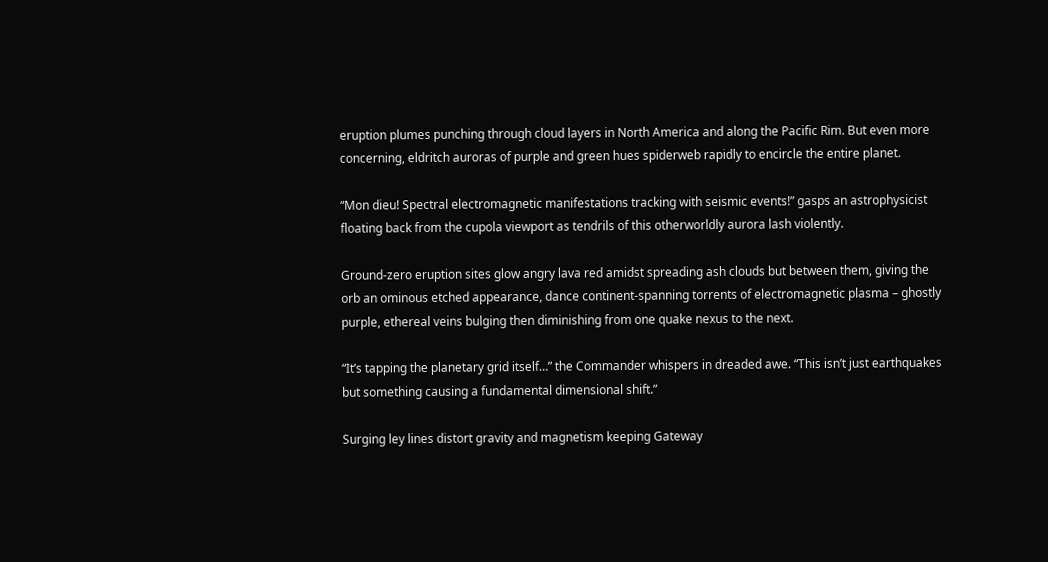eruption plumes punching through cloud layers in North America and along the Pacific Rim. But even more concerning, eldritch auroras of purple and green hues spiderweb rapidly to encircle the entire planet.

“Mon dieu! Spectral electromagnetic manifestations tracking with seismic events!” gasps an astrophysicist floating back from the cupola viewport as tendrils of this otherworldly aurora lash violently.

Ground-zero eruption sites glow angry lava red amidst spreading ash clouds but between them, giving the orb an ominous etched appearance, dance continent-spanning torrents of electromagnetic plasma – ghostly purple, ethereal veins bulging then diminishing from one quake nexus to the next.

“It’s tapping the planetary grid itself…” the Commander whispers in dreaded awe. “This isn’t just earthquakes but something causing a fundamental dimensional shift.”

Surging ley lines distort gravity and magnetism keeping Gateway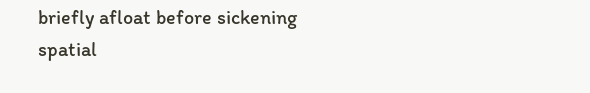briefly afloat before sickening spatial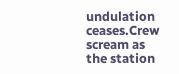undulation ceases.Crew scream as the station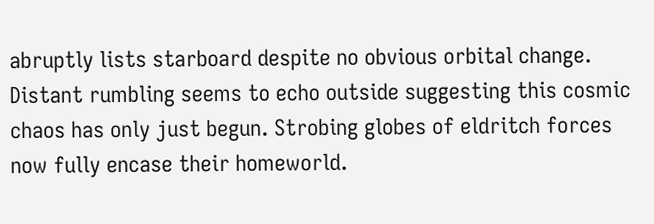abruptly lists starboard despite no obvious orbital change. Distant rumbling seems to echo outside suggesting this cosmic chaos has only just begun. Strobing globes of eldritch forces now fully encase their homeworld.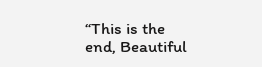“This is the end, Beautiful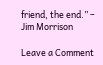friend, the end.” – Jim Morrison

Leave a Comment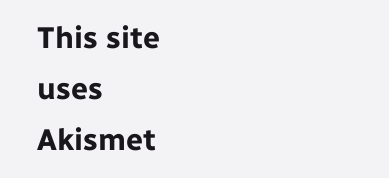This site uses Akismet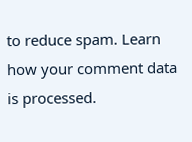to reduce spam. Learn how your comment data is processed.